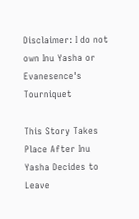Disclaimer: I do not own Inu Yasha or Evanesence's Tourniquet

This Story Takes Place After Inu Yasha Decides to Leave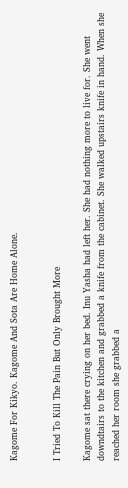Kagome For Kikyo. Kagome And Sota Are Home Alone.


I Tried To Kill The Pain But Only Brought More

Kagome sat there crying on her bed. Inu Yasha had left her. She had nothing more to live for. She went downdtairs to the kitchen and grabbed a knife from the cabinet. She walked upstairs knife in hand. When she reached her room she grabbed a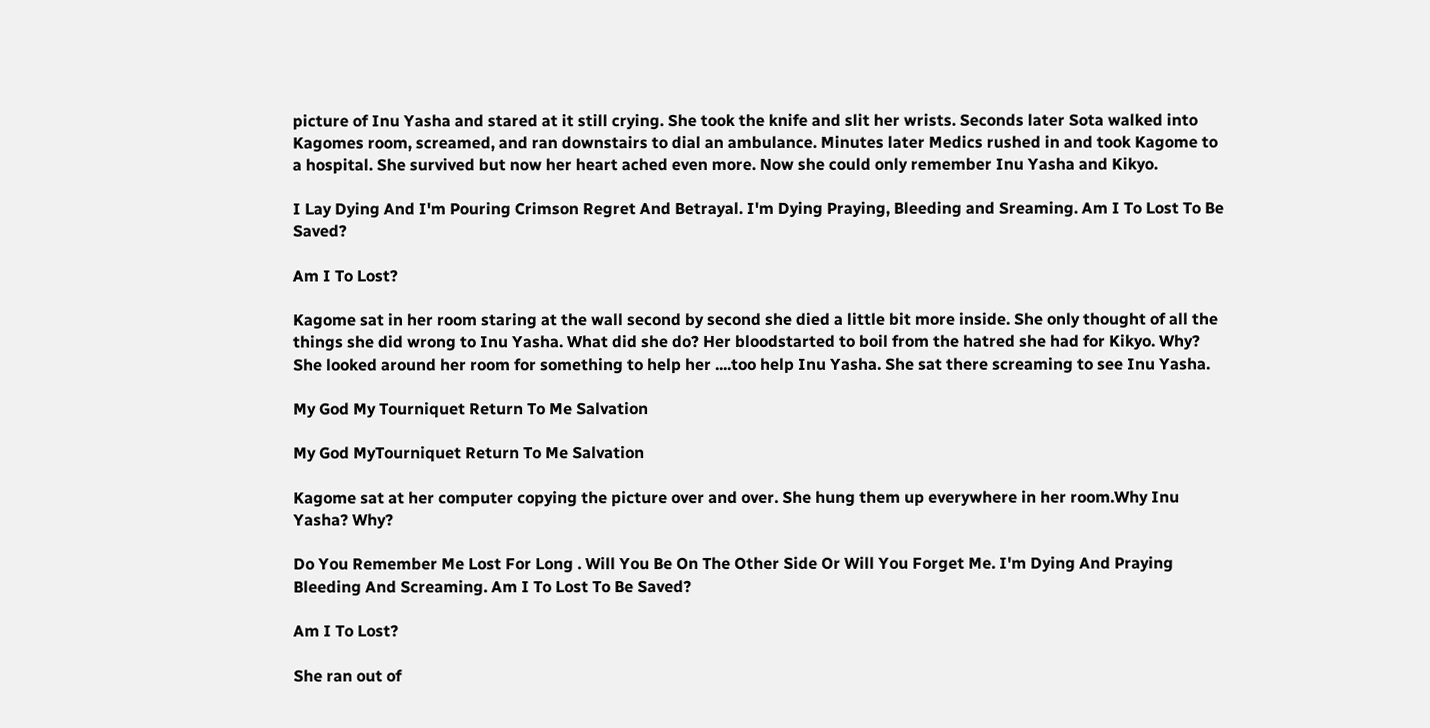picture of Inu Yasha and stared at it still crying. She took the knife and slit her wrists. Seconds later Sota walked into Kagomes room, screamed, and ran downstairs to dial an ambulance. Minutes later Medics rushed in and took Kagome to a hospital. She survived but now her heart ached even more. Now she could only remember Inu Yasha and Kikyo.

I Lay Dying And I'm Pouring Crimson Regret And Betrayal. I'm Dying Praying, Bleeding and Sreaming. Am I To Lost To Be Saved?

Am I To Lost?

Kagome sat in her room staring at the wall second by second she died a little bit more inside. She only thought of all the things she did wrong to Inu Yasha. What did she do? Her bloodstarted to boil from the hatred she had for Kikyo. Why? She looked around her room for something to help her ....too help Inu Yasha. She sat there screaming to see Inu Yasha.

My God My Tourniquet Return To Me Salvation

My God MyTourniquet Return To Me Salvation

Kagome sat at her computer copying the picture over and over. She hung them up everywhere in her room.Why Inu Yasha? Why?

Do You Remember Me Lost For Long . Will You Be On The Other Side Or Will You Forget Me. I'm Dying And Praying Bleeding And Screaming. Am I To Lost To Be Saved?

Am I To Lost?

She ran out of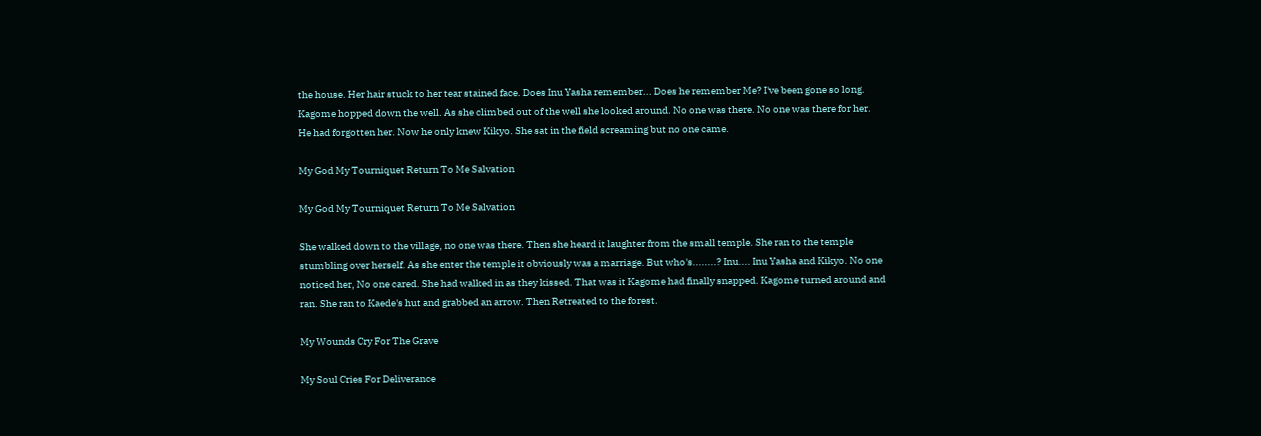the house. Her hair stuck to her tear stained face. Does Inu Yasha remember... Does he remember Me? I've been gone so long. Kagome hopped down the well. As she climbed out of the well she looked around. No one was there. No one was there for her. He had forgotten her. Now he only knew Kikyo. She sat in the field screaming but no one came.

My God My Tourniquet Return To Me Salvation

My God My Tourniquet Return To Me Salvation

She walked down to the village, no one was there. Then she heard it laughter from the small temple. She ran to the temple stumbling over herself. As she enter the temple it obviously was a marriage. But who's........? Inu.... Inu Yasha and Kikyo. No one noticed her, No one cared. She had walked in as they kissed. That was it Kagome had finally snapped. Kagome turned around and ran. She ran to Kaede's hut and grabbed an arrow. Then Retreated to the forest.

My Wounds Cry For The Grave

My Soul Cries For Deliverance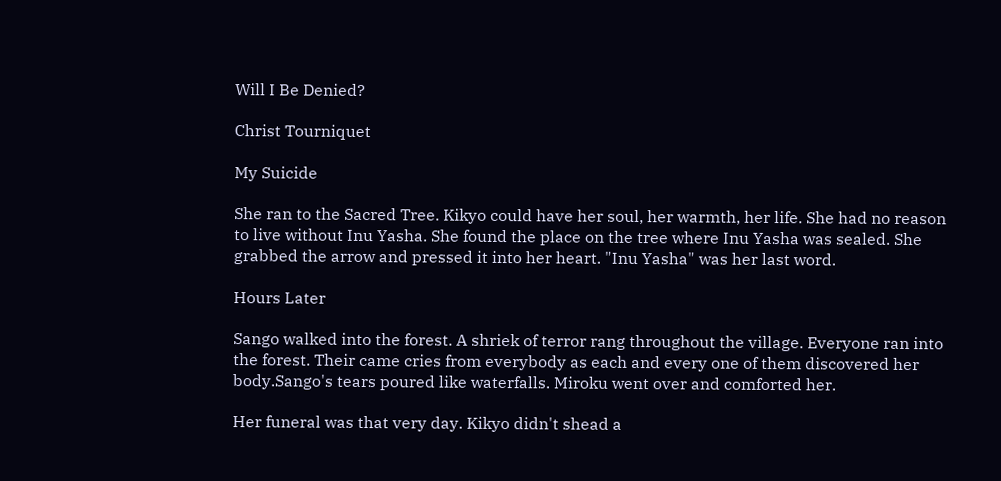Will I Be Denied?

Christ Tourniquet

My Suicide

She ran to the Sacred Tree. Kikyo could have her soul, her warmth, her life. She had no reason to live without Inu Yasha. She found the place on the tree where Inu Yasha was sealed. She grabbed the arrow and pressed it into her heart. "Inu Yasha" was her last word.

Hours Later

Sango walked into the forest. A shriek of terror rang throughout the village. Everyone ran into the forest. Their came cries from everybody as each and every one of them discovered her body.Sango's tears poured like waterfalls. Miroku went over and comforted her.

Her funeral was that very day. Kikyo didn't shead a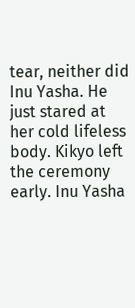tear, neither did Inu Yasha. He just stared at her cold lifeless body. Kikyo left the ceremony early. Inu Yasha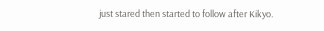just stared then started to follow after Kikyo.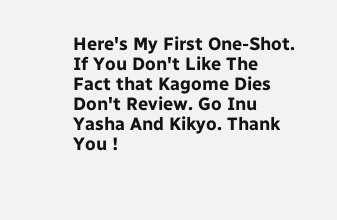Here's My First One-Shot. If You Don't Like The Fact that Kagome Dies Don't Review. Go Inu Yasha And Kikyo. Thank You !